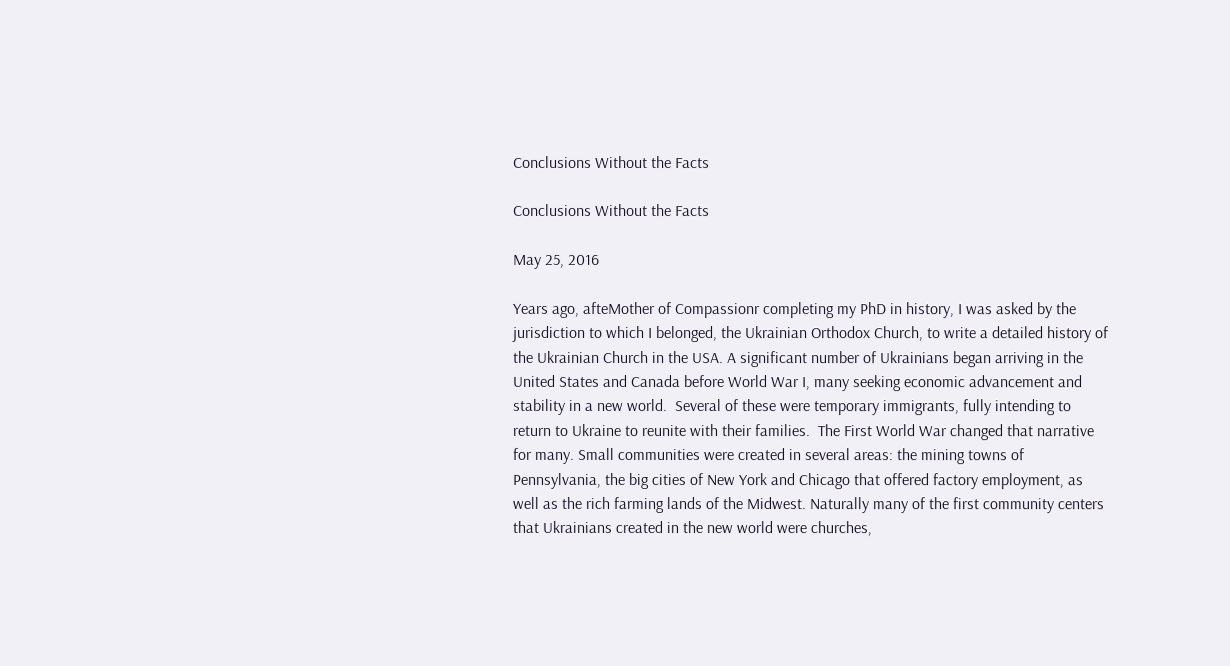Conclusions Without the Facts

Conclusions Without the Facts

May 25, 2016

Years ago, afteMother of Compassionr completing my PhD in history, I was asked by the jurisdiction to which I belonged, the Ukrainian Orthodox Church, to write a detailed history of the Ukrainian Church in the USA. A significant number of Ukrainians began arriving in the United States and Canada before World War I, many seeking economic advancement and stability in a new world.  Several of these were temporary immigrants, fully intending to return to Ukraine to reunite with their families.  The First World War changed that narrative for many. Small communities were created in several areas: the mining towns of Pennsylvania, the big cities of New York and Chicago that offered factory employment, as well as the rich farming lands of the Midwest. Naturally many of the first community centers that Ukrainians created in the new world were churches,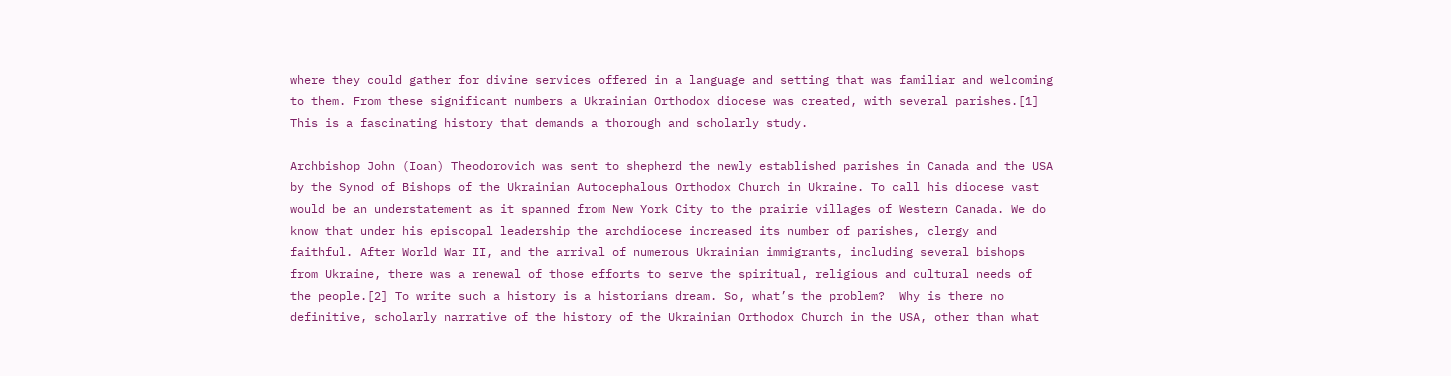where they could gather for divine services offered in a language and setting that was familiar and welcoming to them. From these significant numbers a Ukrainian Orthodox diocese was created, with several parishes.[1] This is a fascinating history that demands a thorough and scholarly study.

Archbishop John (Ioan) Theodorovich was sent to shepherd the newly established parishes in Canada and the USA by the Synod of Bishops of the Ukrainian Autocephalous Orthodox Church in Ukraine. To call his diocese vast would be an understatement as it spanned from New York City to the prairie villages of Western Canada. We do know that under his episcopal leadership the archdiocese increased its number of parishes, clergy and faithful. After World War II, and the arrival of numerous Ukrainian immigrants, including several bishops from Ukraine, there was a renewal of those efforts to serve the spiritual, religious and cultural needs of the people.[2] To write such a history is a historians dream. So, what’s the problem?  Why is there no definitive, scholarly narrative of the history of the Ukrainian Orthodox Church in the USA, other than what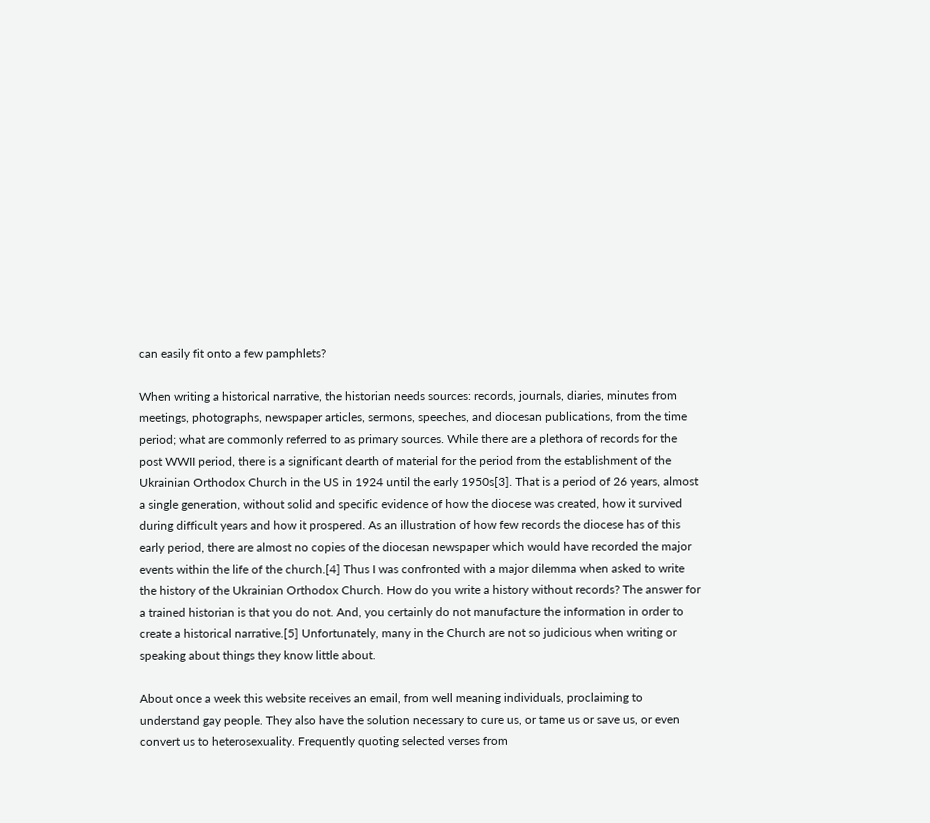can easily fit onto a few pamphlets?

When writing a historical narrative, the historian needs sources: records, journals, diaries, minutes from meetings, photographs, newspaper articles, sermons, speeches, and diocesan publications, from the time period; what are commonly referred to as primary sources. While there are a plethora of records for the post WWII period, there is a significant dearth of material for the period from the establishment of the Ukrainian Orthodox Church in the US in 1924 until the early 1950s[3]. That is a period of 26 years, almost a single generation, without solid and specific evidence of how the diocese was created, how it survived during difficult years and how it prospered. As an illustration of how few records the diocese has of this early period, there are almost no copies of the diocesan newspaper which would have recorded the major events within the life of the church.[4] Thus I was confronted with a major dilemma when asked to write the history of the Ukrainian Orthodox Church. How do you write a history without records? The answer for a trained historian is that you do not. And, you certainly do not manufacture the information in order to create a historical narrative.[5] Unfortunately, many in the Church are not so judicious when writing or speaking about things they know little about.

About once a week this website receives an email, from well meaning individuals, proclaiming to understand gay people. They also have the solution necessary to cure us, or tame us or save us, or even convert us to heterosexuality. Frequently quoting selected verses from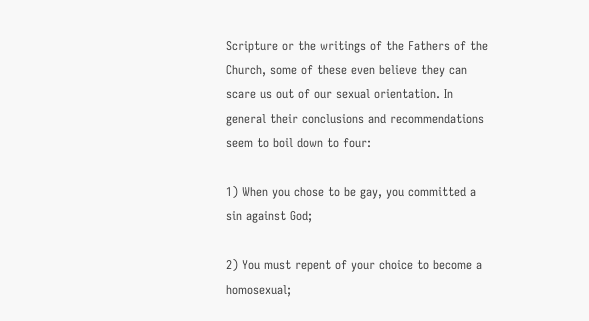Scripture or the writings of the Fathers of the Church, some of these even believe they can scare us out of our sexual orientation. In general their conclusions and recommendations seem to boil down to four:

1) When you chose to be gay, you committed a sin against God;

2) You must repent of your choice to become a homosexual;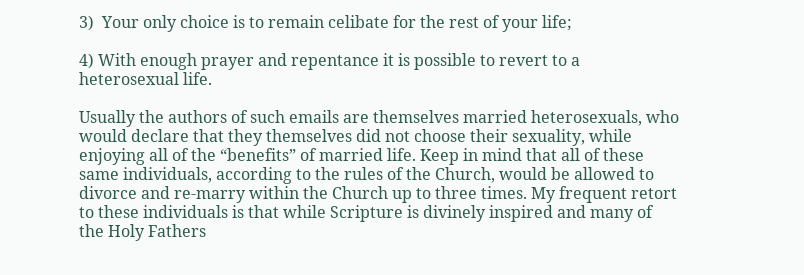3)  Your only choice is to remain celibate for the rest of your life;

4) With enough prayer and repentance it is possible to revert to a heterosexual life.

Usually the authors of such emails are themselves married heterosexuals, who would declare that they themselves did not choose their sexuality, while enjoying all of the “benefits” of married life. Keep in mind that all of these same individuals, according to the rules of the Church, would be allowed to divorce and re-marry within the Church up to three times. My frequent retort to these individuals is that while Scripture is divinely inspired and many of the Holy Fathers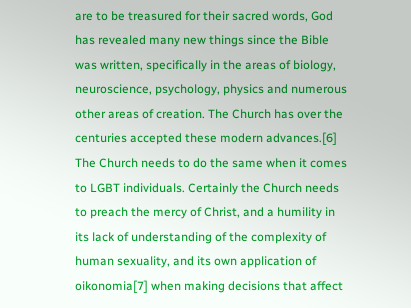are to be treasured for their sacred words, God has revealed many new things since the Bible was written, specifically in the areas of biology, neuroscience, psychology, physics and numerous other areas of creation. The Church has over the centuries accepted these modern advances.[6]  The Church needs to do the same when it comes to LGBT individuals. Certainly the Church needs to preach the mercy of Christ, and a humility in its lack of understanding of the complexity of human sexuality, and its own application of oikonomia[7] when making decisions that affect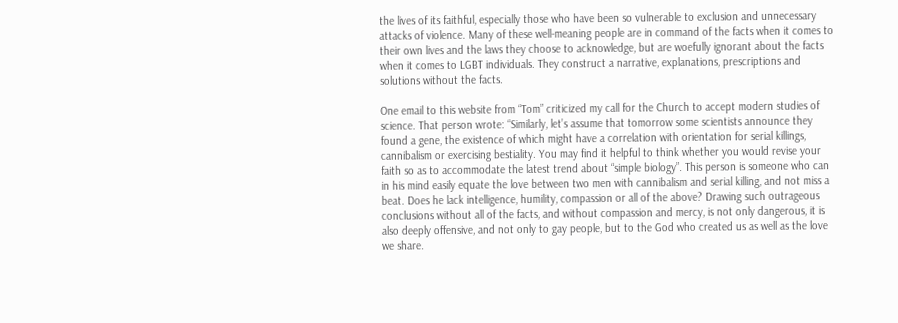the lives of its faithful, especially those who have been so vulnerable to exclusion and unnecessary attacks of violence. Many of these well-meaning people are in command of the facts when it comes to their own lives and the laws they choose to acknowledge, but are woefully ignorant about the facts when it comes to LGBT individuals. They construct a narrative, explanations, prescriptions and solutions without the facts.

One email to this website from “Tom” criticized my call for the Church to accept modern studies of science. That person wrote: “Similarly, let’s assume that tomorrow some scientists announce they found a gene, the existence of which might have a correlation with orientation for serial killings, cannibalism or exercising bestiality. You may find it helpful to think whether you would revise your faith so as to accommodate the latest trend about “simple biology”. This person is someone who can in his mind easily equate the love between two men with cannibalism and serial killing, and not miss a beat. Does he lack intelligence, humility, compassion or all of the above? Drawing such outrageous conclusions without all of the facts, and without compassion and mercy, is not only dangerous, it is also deeply offensive, and not only to gay people, but to the God who created us as well as the love we share.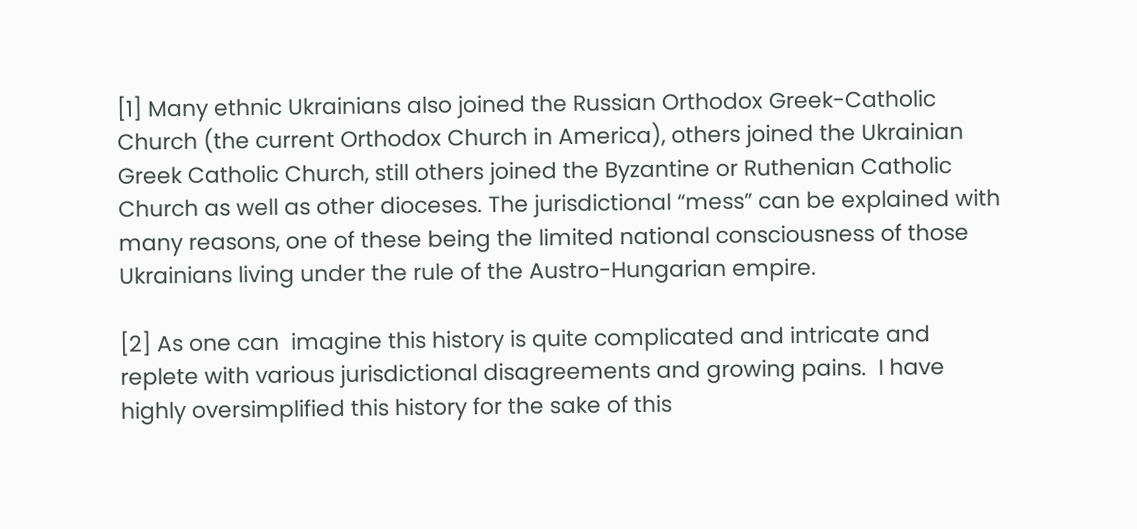[1] Many ethnic Ukrainians also joined the Russian Orthodox Greek-Catholic Church (the current Orthodox Church in America), others joined the Ukrainian Greek Catholic Church, still others joined the Byzantine or Ruthenian Catholic Church as well as other dioceses. The jurisdictional “mess” can be explained with many reasons, one of these being the limited national consciousness of those Ukrainians living under the rule of the Austro-Hungarian empire.

[2] As one can  imagine this history is quite complicated and intricate and replete with various jurisdictional disagreements and growing pains.  I have highly oversimplified this history for the sake of this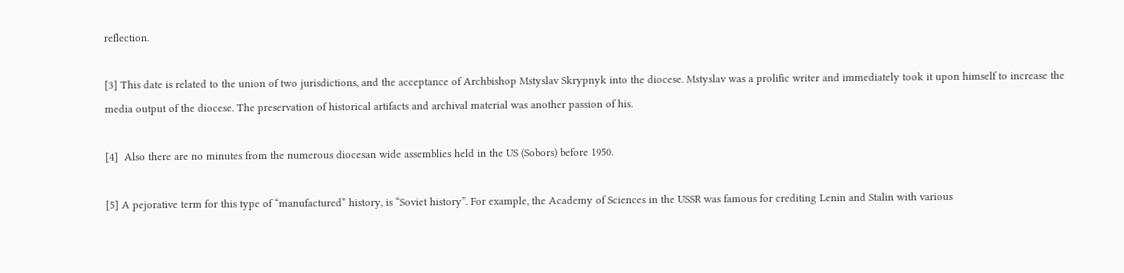reflection.

[3] This date is related to the union of two jurisdictions, and the acceptance of Archbishop Mstyslav Skrypnyk into the diocese. Mstyslav was a prolific writer and immediately took it upon himself to increase the media output of the diocese. The preservation of historical artifacts and archival material was another passion of his.

[4]  Also there are no minutes from the numerous diocesan wide assemblies held in the US (Sobors) before 1950.

[5] A pejorative term for this type of “manufactured” history, is “Soviet history”. For example, the Academy of Sciences in the USSR was famous for crediting Lenin and Stalin with various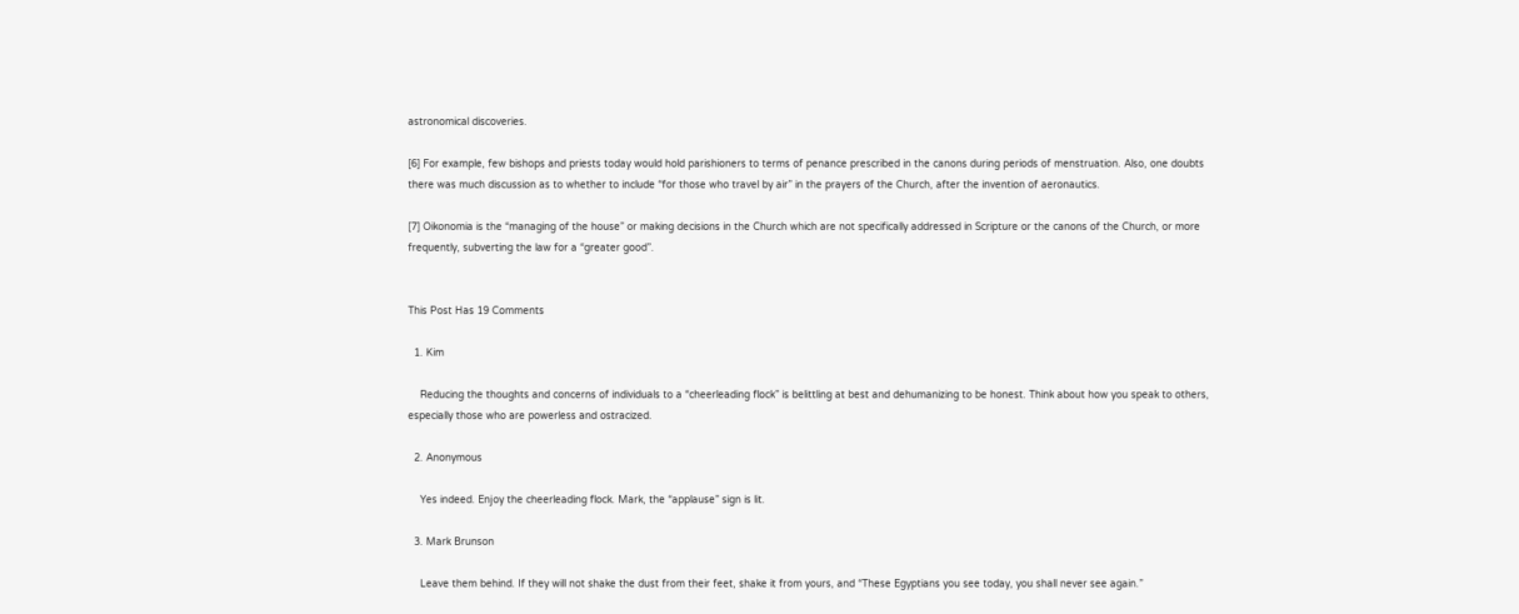astronomical discoveries.

[6] For example, few bishops and priests today would hold parishioners to terms of penance prescribed in the canons during periods of menstruation. Also, one doubts there was much discussion as to whether to include “for those who travel by air” in the prayers of the Church, after the invention of aeronautics.

[7] Oikonomia is the “managing of the house” or making decisions in the Church which are not specifically addressed in Scripture or the canons of the Church, or more frequently, subverting the law for a “greater good”.


This Post Has 19 Comments

  1. Kim

    Reducing the thoughts and concerns of individuals to a “cheerleading flock” is belittling at best and dehumanizing to be honest. Think about how you speak to others, especially those who are powerless and ostracized.

  2. Anonymous

    Yes indeed. Enjoy the cheerleading flock. Mark, the “applause” sign is lit.

  3. Mark Brunson

    Leave them behind. If they will not shake the dust from their feet, shake it from yours, and “These Egyptians you see today, you shall never see again.”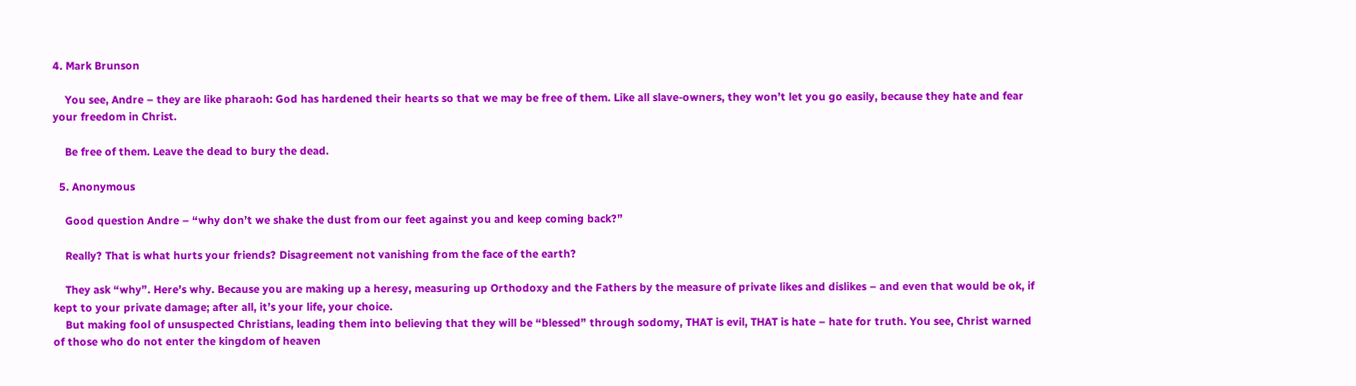4. Mark Brunson

    You see, Andre – they are like pharaoh: God has hardened their hearts so that we may be free of them. Like all slave-owners, they won’t let you go easily, because they hate and fear your freedom in Christ.

    Be free of them. Leave the dead to bury the dead.

  5. Anonymous

    Good question Andre – “why don’t we shake the dust from our feet against you and keep coming back?”

    Really? That is what hurts your friends? Disagreement not vanishing from the face of the earth?

    They ask “why”. Here’s why. Because you are making up a heresy, measuring up Orthodoxy and the Fathers by the measure of private likes and dislikes – and even that would be ok, if kept to your private damage; after all, it’s your life, your choice.
    But making fool of unsuspected Christians, leading them into believing that they will be “blessed” through sodomy, THAT is evil, THAT is hate – hate for truth. You see, Christ warned of those who do not enter the kingdom of heaven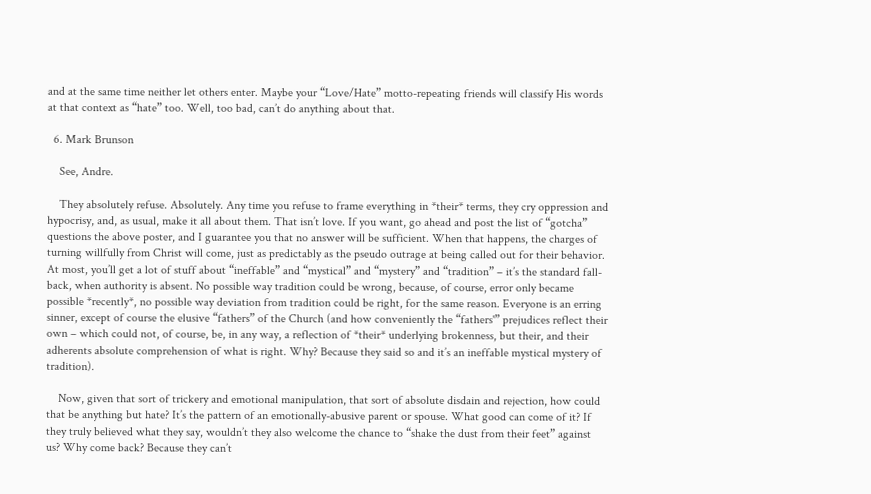and at the same time neither let others enter. Maybe your “Love/Hate” motto-repeating friends will classify His words at that context as “hate” too. Well, too bad, can’t do anything about that.

  6. Mark Brunson

    See, Andre.

    They absolutely refuse. Absolutely. Any time you refuse to frame everything in *their* terms, they cry oppression and hypocrisy, and, as usual, make it all about them. That isn’t love. If you want, go ahead and post the list of “gotcha” questions the above poster, and I guarantee you that no answer will be sufficient. When that happens, the charges of turning willfully from Christ will come, just as predictably as the pseudo outrage at being called out for their behavior. At most, you’ll get a lot of stuff about “ineffable” and “mystical” and “mystery” and “tradition” – it’s the standard fall-back, when authority is absent. No possible way tradition could be wrong, because, of course, error only became possible *recently*, no possible way deviation from tradition could be right, for the same reason. Everyone is an erring sinner, except of course the elusive “fathers” of the Church (and how conveniently the “fathers'” prejudices reflect their own – which could not, of course, be, in any way, a reflection of *their* underlying brokenness, but their, and their adherents absolute comprehension of what is right. Why? Because they said so and it’s an ineffable mystical mystery of tradition).

    Now, given that sort of trickery and emotional manipulation, that sort of absolute disdain and rejection, how could that be anything but hate? It’s the pattern of an emotionally-abusive parent or spouse. What good can come of it? If they truly believed what they say, wouldn’t they also welcome the chance to “shake the dust from their feet” against us? Why come back? Because they can’t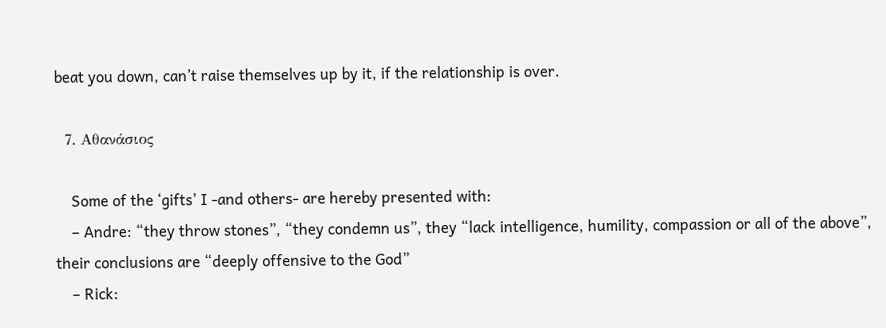beat you down, can’t raise themselves up by it, if the relationship is over.

  7. Αθανάσιος

    Some of the ‘gifts’ I -and others- are hereby presented with:
    – Andre: “they throw stones”, “they condemn us”, they “lack intelligence, humility, compassion or all of the above”, their conclusions are “deeply offensive to the God”
    – Rick: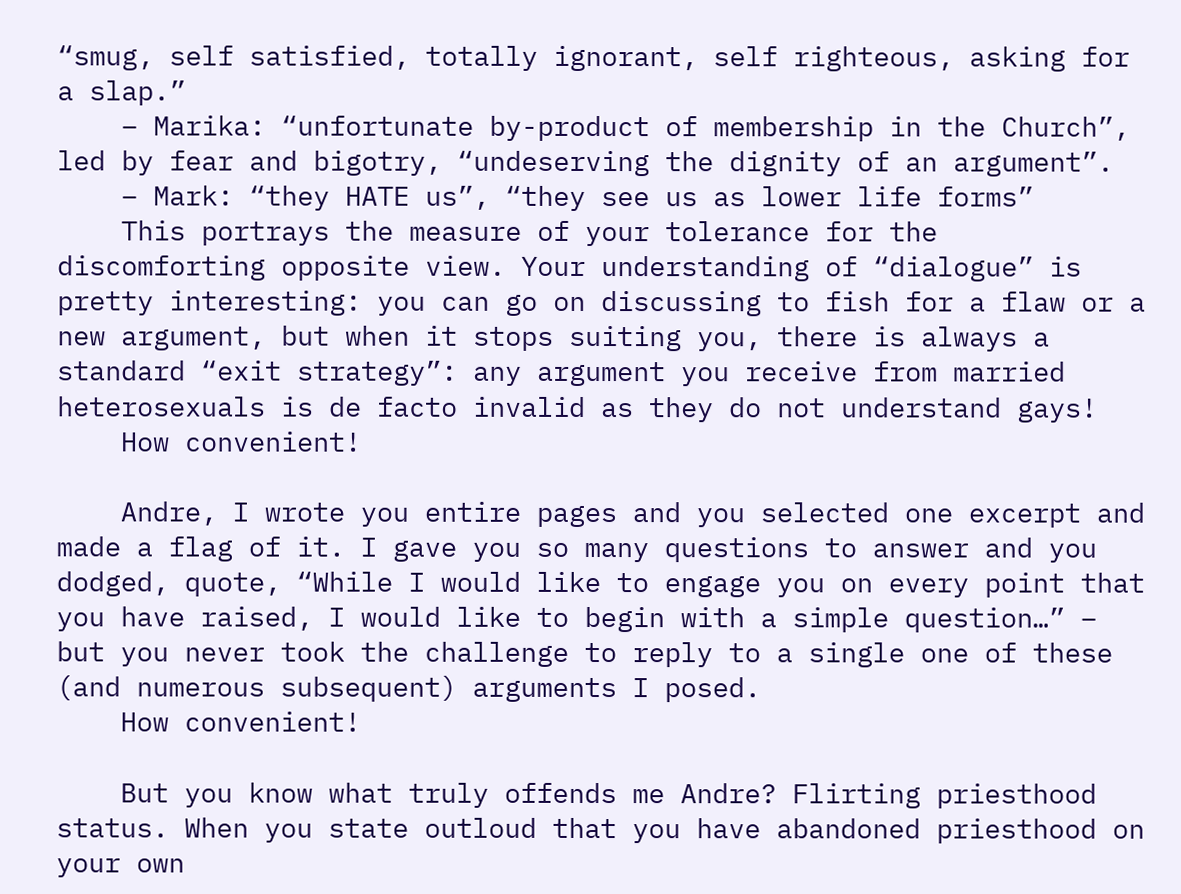“smug, self satisfied, totally ignorant, self righteous, asking for a slap.”
    – Marika: “unfortunate by-product of membership in the Church”, led by fear and bigotry, “undeserving the dignity of an argument”.
    – Mark: “they HATE us”, “they see us as lower life forms”
    This portrays the measure of your tolerance for the discomforting opposite view. Your understanding of “dialogue” is pretty interesting: you can go on discussing to fish for a flaw or a new argument, but when it stops suiting you, there is always a standard “exit strategy”: any argument you receive from married heterosexuals is de facto invalid as they do not understand gays!
    How convenient!

    Andre, I wrote you entire pages and you selected one excerpt and made a flag of it. I gave you so many questions to answer and you dodged, quote, “While I would like to engage you on every point that you have raised, I would like to begin with a simple question…” – but you never took the challenge to reply to a single one of these (and numerous subsequent) arguments I posed.
    How convenient!

    But you know what truly offends me Andre? Flirting priesthood status. When you state outloud that you have abandoned priesthood on your own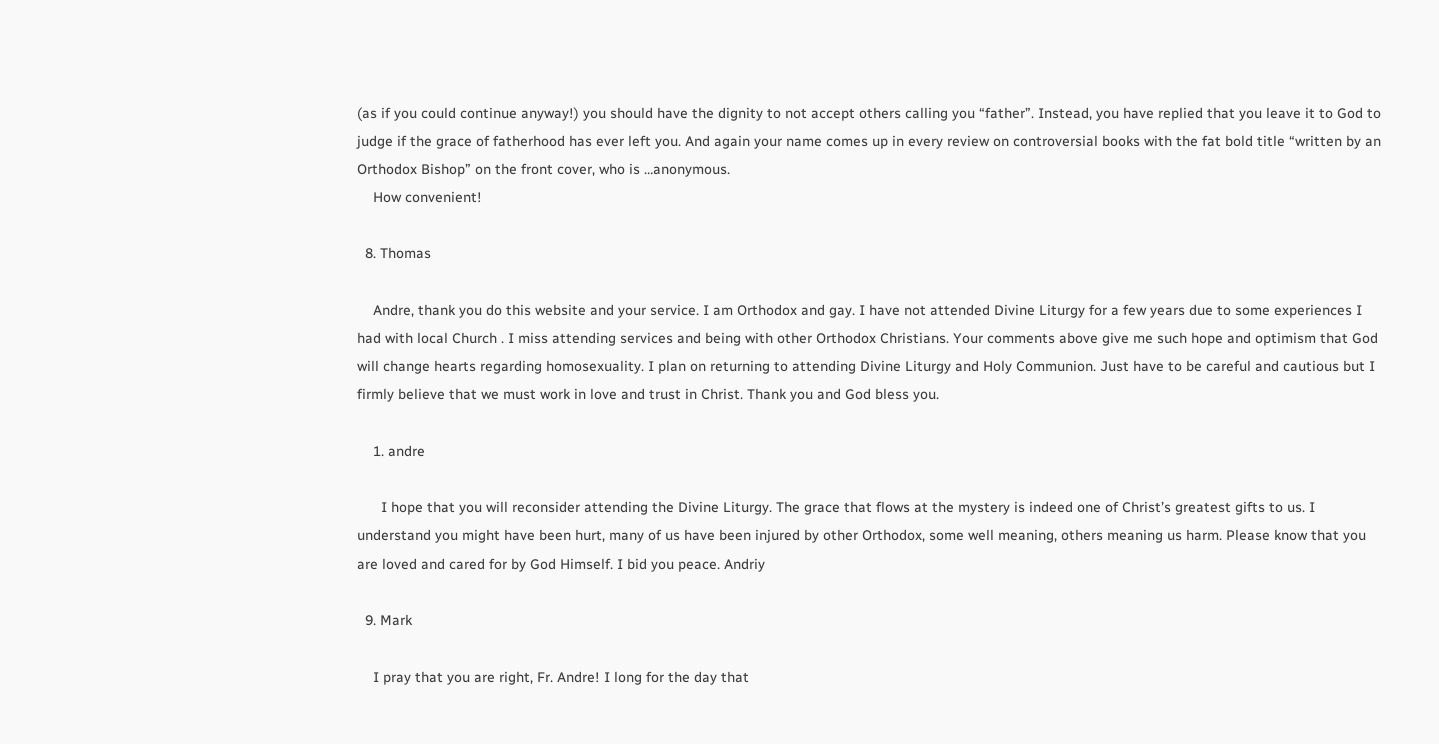(as if you could continue anyway!) you should have the dignity to not accept others calling you “father”. Instead, you have replied that you leave it to God to judge if the grace of fatherhood has ever left you. And again your name comes up in every review on controversial books with the fat bold title “written by an Orthodox Bishop” on the front cover, who is …anonymous.
    How convenient!

  8. Thomas

    Andre, thank you do this website and your service. I am Orthodox and gay. I have not attended Divine Liturgy for a few years due to some experiences I had with local Church . I miss attending services and being with other Orthodox Christians. Your comments above give me such hope and optimism that God will change hearts regarding homosexuality. I plan on returning to attending Divine Liturgy and Holy Communion. Just have to be careful and cautious but I firmly believe that we must work in love and trust in Christ. Thank you and God bless you.

    1. andre

      I hope that you will reconsider attending the Divine Liturgy. The grace that flows at the mystery is indeed one of Christ’s greatest gifts to us. I understand you might have been hurt, many of us have been injured by other Orthodox, some well meaning, others meaning us harm. Please know that you are loved and cared for by God Himself. I bid you peace. Andriy

  9. Mark

    I pray that you are right, Fr. Andre! I long for the day that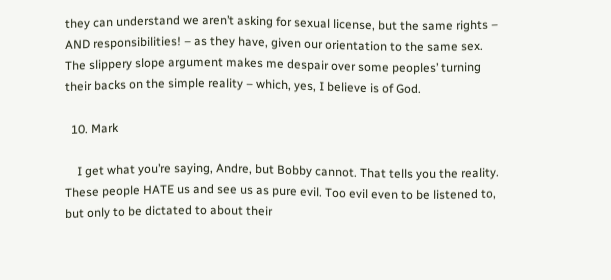they can understand we aren’t asking for sexual license, but the same rights – AND responsibilities! – as they have, given our orientation to the same sex. The slippery slope argument makes me despair over some peoples’ turning their backs on the simple reality – which, yes, I believe is of God.

  10. Mark

    I get what you’re saying, Andre, but Bobby cannot. That tells you the reality. These people HATE us and see us as pure evil. Too evil even to be listened to, but only to be dictated to about their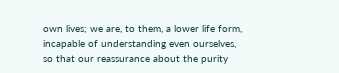own lives; we are, to them, a lower life form, incapable of understanding even ourselves, so that our reassurance about the purity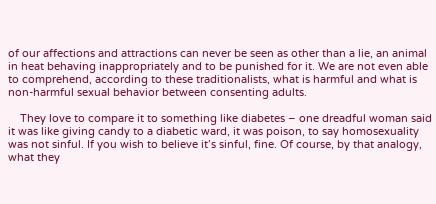of our affections and attractions can never be seen as other than a lie, an animal in heat behaving inappropriately and to be punished for it. We are not even able to comprehend, according to these traditionalists, what is harmful and what is non-harmful sexual behavior between consenting adults.

    They love to compare it to something like diabetes – one dreadful woman said it was like giving candy to a diabetic ward, it was poison, to say homosexuality was not sinful. If you wish to believe it’s sinful, fine. Of course, by that analogy, what they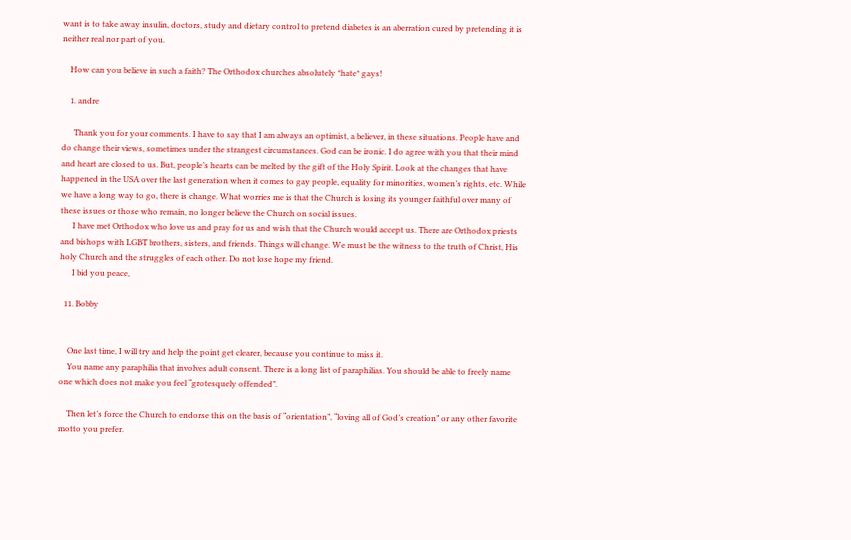want is to take away insulin, doctors, study and dietary control to pretend diabetes is an aberration cured by pretending it is neither real nor part of you.

    How can you believe in such a faith? The Orthodox churches absolutely *hate* gays!

    1. andre

      Thank you for your comments. I have to say that I am always an optimist, a believer, in these situations. People have and do change their views, sometimes under the strangest circumstances. God can be ironic. I do agree with you that their mind and heart are closed to us. But, people’s hearts can be melted by the gift of the Holy Spirit. Look at the changes that have happened in the USA over the last generation when it comes to gay people, equality for minorities, women’s rights, etc. While we have a long way to go, there is change. What worries me is that the Church is losing its younger faithful over many of these issues or those who remain, no longer believe the Church on social issues.
      I have met Orthodox who love us and pray for us and wish that the Church would accept us. There are Orthodox priests and bishops with LGBT brothers, sisters, and friends. Things will change. We must be the witness to the truth of Christ, His holy Church and the struggles of each other. Do not lose hope my friend.
      I bid you peace,

  11. Bobby


    One last time, I will try and help the point get clearer, because you continue to miss it.
    You name any paraphilia that involves adult consent. There is a long list of paraphilias. You should be able to freely name one which does not make you feel “grotesquely offended”.

    Then let’s force the Church to endorse this on the basis of “orientation”, “loving all of God’s creation” or any other favorite motto you prefer.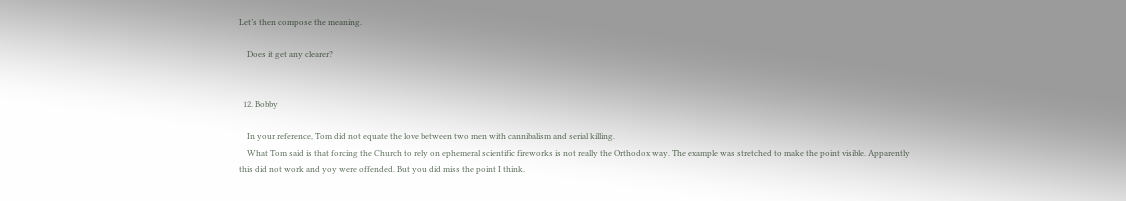Let’s then compose the meaning.

    Does it get any clearer?


  12. Bobby

    In your reference, Tom did not equate the love between two men with cannibalism and serial killing.
    What Tom said is that forcing the Church to rely on ephemeral scientific fireworks is not really the Orthodox way. The example was stretched to make the point visible. Apparently this did not work and yoy were offended. But you did miss the point I think.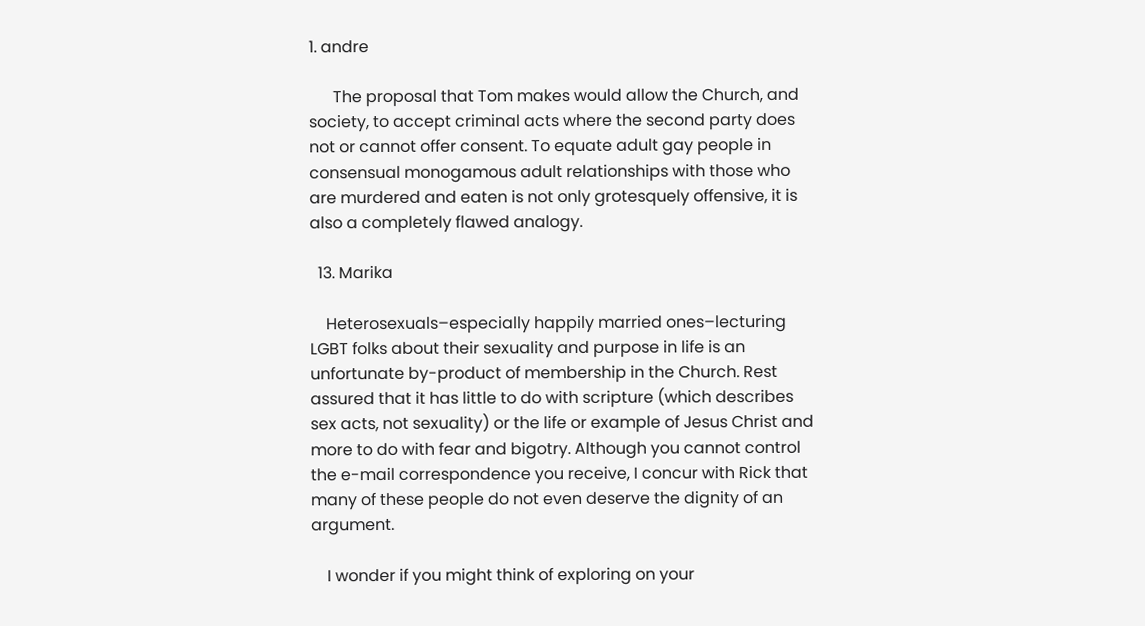1. andre

      The proposal that Tom makes would allow the Church, and society, to accept criminal acts where the second party does not or cannot offer consent. To equate adult gay people in consensual monogamous adult relationships with those who are murdered and eaten is not only grotesquely offensive, it is also a completely flawed analogy.

  13. Marika

    Heterosexuals–especially happily married ones–lecturing LGBT folks about their sexuality and purpose in life is an unfortunate by-product of membership in the Church. Rest assured that it has little to do with scripture (which describes sex acts, not sexuality) or the life or example of Jesus Christ and more to do with fear and bigotry. Although you cannot control the e-mail correspondence you receive, I concur with Rick that many of these people do not even deserve the dignity of an argument.

    I wonder if you might think of exploring on your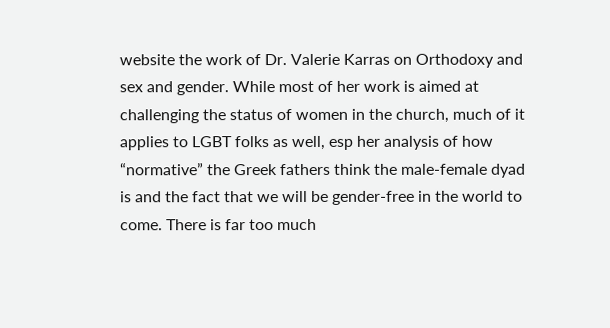website the work of Dr. Valerie Karras on Orthodoxy and sex and gender. While most of her work is aimed at challenging the status of women in the church, much of it applies to LGBT folks as well, esp her analysis of how “normative” the Greek fathers think the male-female dyad is and the fact that we will be gender-free in the world to come. There is far too much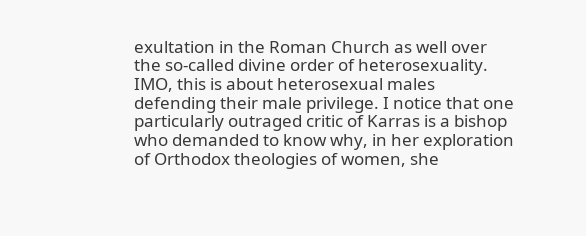exultation in the Roman Church as well over the so-called divine order of heterosexuality. IMO, this is about heterosexual males defending their male privilege. I notice that one particularly outraged critic of Karras is a bishop who demanded to know why, in her exploration of Orthodox theologies of women, she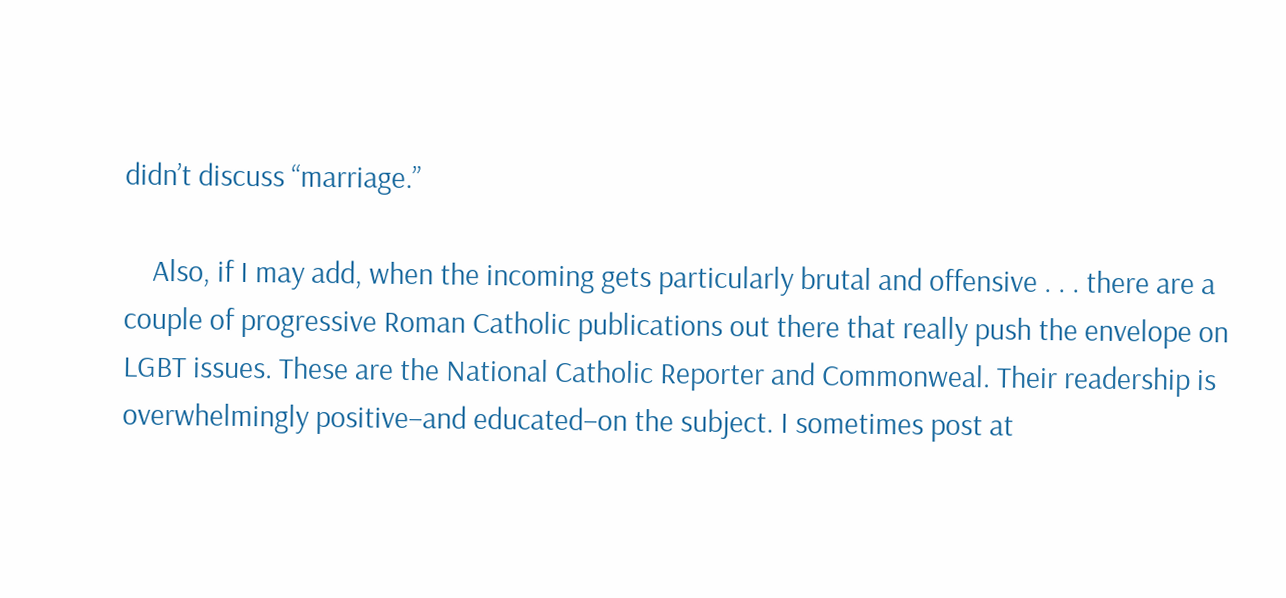didn’t discuss “marriage.”

    Also, if I may add, when the incoming gets particularly brutal and offensive . . . there are a couple of progressive Roman Catholic publications out there that really push the envelope on LGBT issues. These are the National Catholic Reporter and Commonweal. Their readership is overwhelmingly positive–and educated–on the subject. I sometimes post at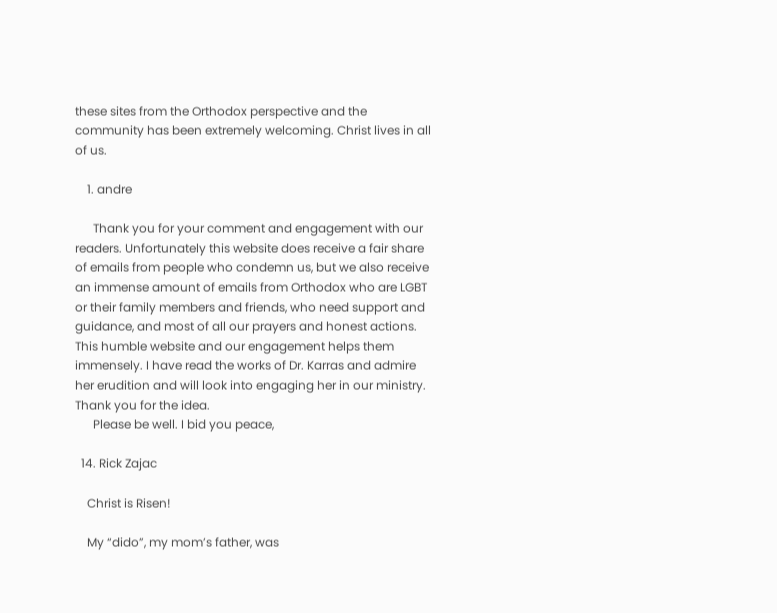these sites from the Orthodox perspective and the community has been extremely welcoming. Christ lives in all of us.

    1. andre

      Thank you for your comment and engagement with our readers. Unfortunately this website does receive a fair share of emails from people who condemn us, but we also receive an immense amount of emails from Orthodox who are LGBT or their family members and friends, who need support and guidance, and most of all our prayers and honest actions. This humble website and our engagement helps them immensely. I have read the works of Dr. Karras and admire her erudition and will look into engaging her in our ministry. Thank you for the idea.
      Please be well. I bid you peace,

  14. Rick Zajac

    Christ is Risen!

    My “dido”, my mom’s father, was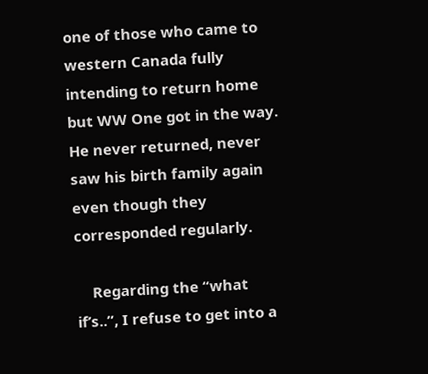one of those who came to western Canada fully intending to return home but WW One got in the way. He never returned, never saw his birth family again even though they corresponded regularly.

    Regarding the “what if’s..”, I refuse to get into a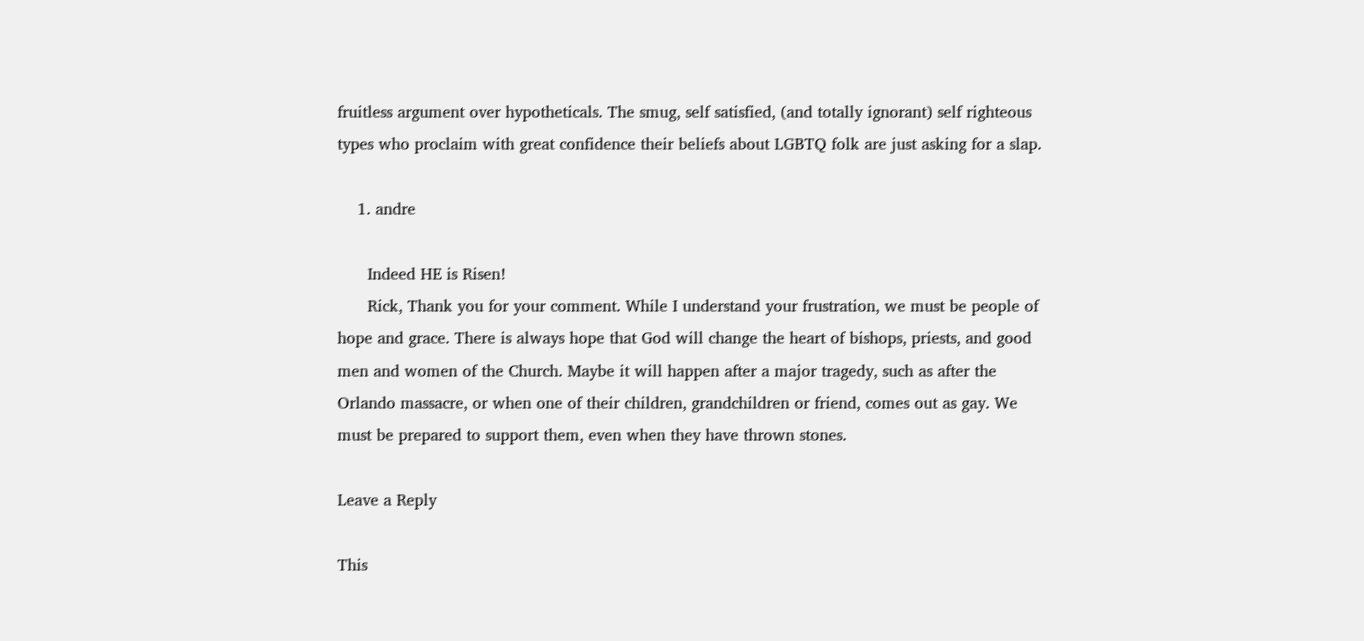fruitless argument over hypotheticals. The smug, self satisfied, (and totally ignorant) self righteous types who proclaim with great confidence their beliefs about LGBTQ folk are just asking for a slap.

    1. andre

      Indeed HE is Risen!
      Rick, Thank you for your comment. While I understand your frustration, we must be people of hope and grace. There is always hope that God will change the heart of bishops, priests, and good men and women of the Church. Maybe it will happen after a major tragedy, such as after the Orlando massacre, or when one of their children, grandchildren or friend, comes out as gay. We must be prepared to support them, even when they have thrown stones.

Leave a Reply

This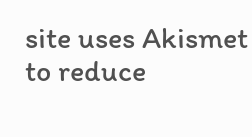site uses Akismet to reduce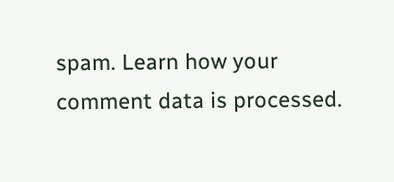spam. Learn how your comment data is processed.